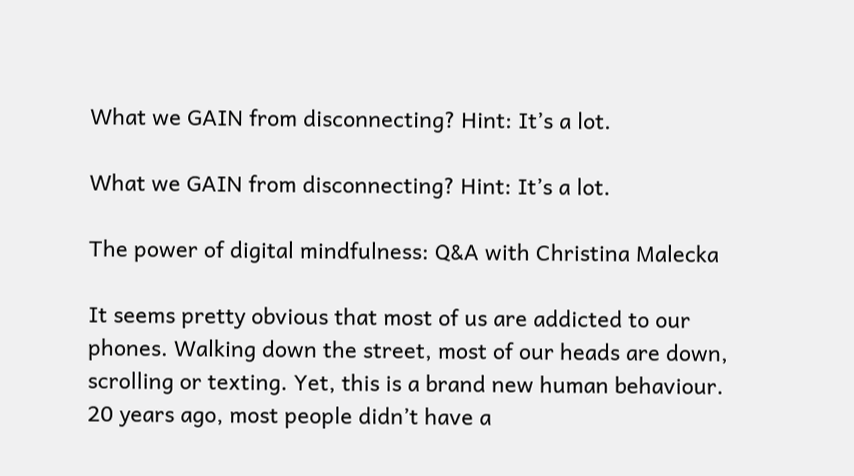What we GAIN from disconnecting? Hint: It’s a lot.

What we GAIN from disconnecting? Hint: It’s a lot.

The power of digital mindfulness: Q&A with Christina Malecka

It seems pretty obvious that most of us are addicted to our phones. Walking down the street, most of our heads are down, scrolling or texting. Yet, this is a brand new human behaviour. 20 years ago, most people didn’t have a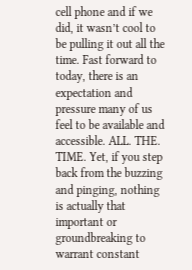cell phone and if we did, it wasn’t cool to be pulling it out all the time. Fast forward to today, there is an expectation and pressure many of us feel to be available and accessible. ALL. THE. TIME. Yet, if you step back from the buzzing and pinging, nothing is actually that important or groundbreaking to warrant constant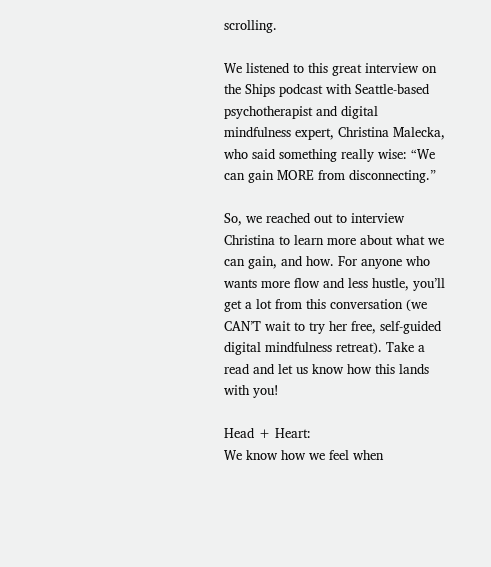scrolling.

We listened to this great interview on the Ships podcast with Seattle-based psychotherapist and digital mindfulness expert, Christina Malecka, who said something really wise: “We can gain MORE from disconnecting.”

So, we reached out to interview Christina to learn more about what we can gain, and how. For anyone who wants more flow and less hustle, you’ll get a lot from this conversation (we CAN’T wait to try her free, self-guided digital mindfulness retreat). Take a read and let us know how this lands with you!

Head + Heart:
We know how we feel when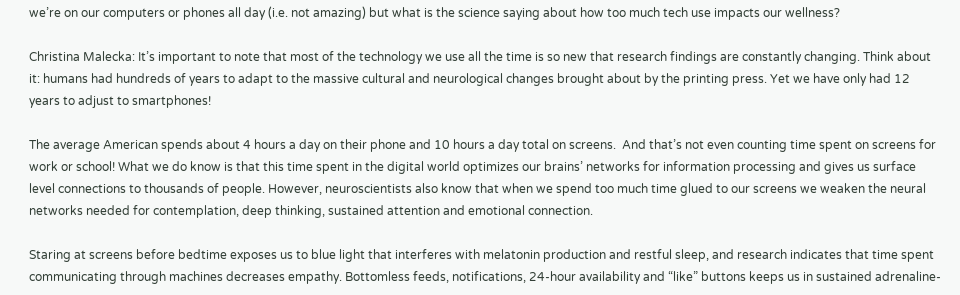we’re on our computers or phones all day (i.e. not amazing) but what is the science saying about how too much tech use impacts our wellness?

Christina Malecka: It’s important to note that most of the technology we use all the time is so new that research findings are constantly changing. Think about it: humans had hundreds of years to adapt to the massive cultural and neurological changes brought about by the printing press. Yet we have only had 12 years to adjust to smartphones!

The average American spends about 4 hours a day on their phone and 10 hours a day total on screens.  And that’s not even counting time spent on screens for work or school! What we do know is that this time spent in the digital world optimizes our brains’ networks for information processing and gives us surface level connections to thousands of people. However, neuroscientists also know that when we spend too much time glued to our screens we weaken the neural networks needed for contemplation, deep thinking, sustained attention and emotional connection.

Staring at screens before bedtime exposes us to blue light that interferes with melatonin production and restful sleep, and research indicates that time spent communicating through machines decreases empathy. Bottomless feeds, notifications, 24-hour availability and “like” buttons keeps us in sustained adrenaline-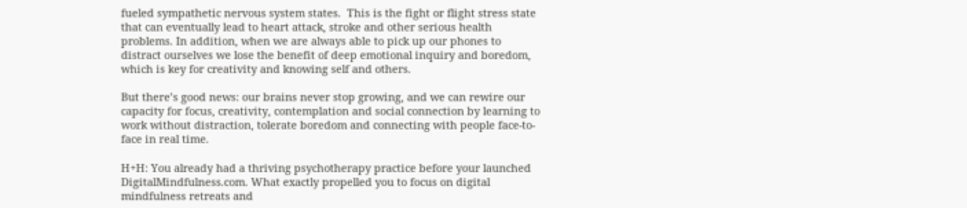fueled sympathetic nervous system states.  This is the fight or flight stress state that can eventually lead to heart attack, stroke and other serious health problems. In addition, when we are always able to pick up our phones to distract ourselves we lose the benefit of deep emotional inquiry and boredom, which is key for creativity and knowing self and others.

But there’s good news: our brains never stop growing, and we can rewire our capacity for focus, creativity, contemplation and social connection by learning to work without distraction, tolerate boredom and connecting with people face-to-face in real time.

H+H: You already had a thriving psychotherapy practice before your launched DigitalMindfulness.com. What exactly propelled you to focus on digital mindfulness retreats and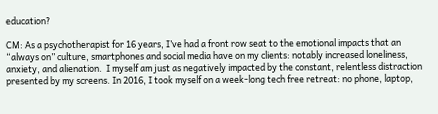education?

CM: As a psychotherapist for 16 years, I’ve had a front row seat to the emotional impacts that an “always on” culture, smartphones and social media have on my clients: notably increased loneliness, anxiety, and alienation.  I myself am just as negatively impacted by the constant, relentless distraction presented by my screens. In 2016, I took myself on a week-long tech free retreat: no phone, laptop,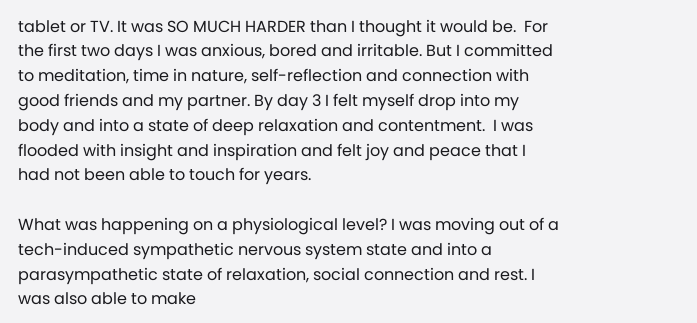tablet or TV. It was SO MUCH HARDER than I thought it would be.  For the first two days I was anxious, bored and irritable. But I committed to meditation, time in nature, self-reflection and connection with good friends and my partner. By day 3 I felt myself drop into my body and into a state of deep relaxation and contentment.  I was flooded with insight and inspiration and felt joy and peace that I had not been able to touch for years.

What was happening on a physiological level? I was moving out of a tech-induced sympathetic nervous system state and into a parasympathetic state of relaxation, social connection and rest. I was also able to make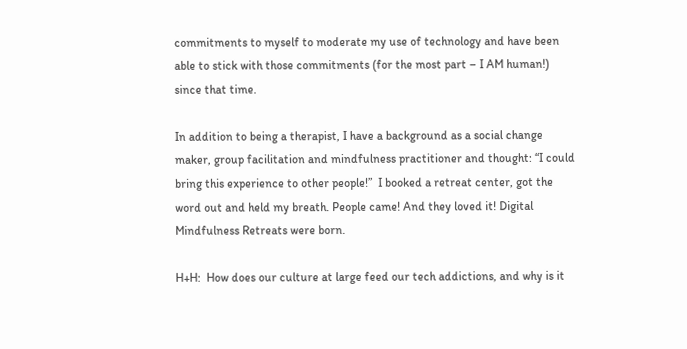commitments to myself to moderate my use of technology and have been able to stick with those commitments (for the most part – I AM human!) since that time.

In addition to being a therapist, I have a background as a social change maker, group facilitation and mindfulness practitioner and thought: “I could bring this experience to other people!”  I booked a retreat center, got the word out and held my breath. People came! And they loved it! Digital Mindfulness Retreats were born.

H+H:  How does our culture at large feed our tech addictions, and why is it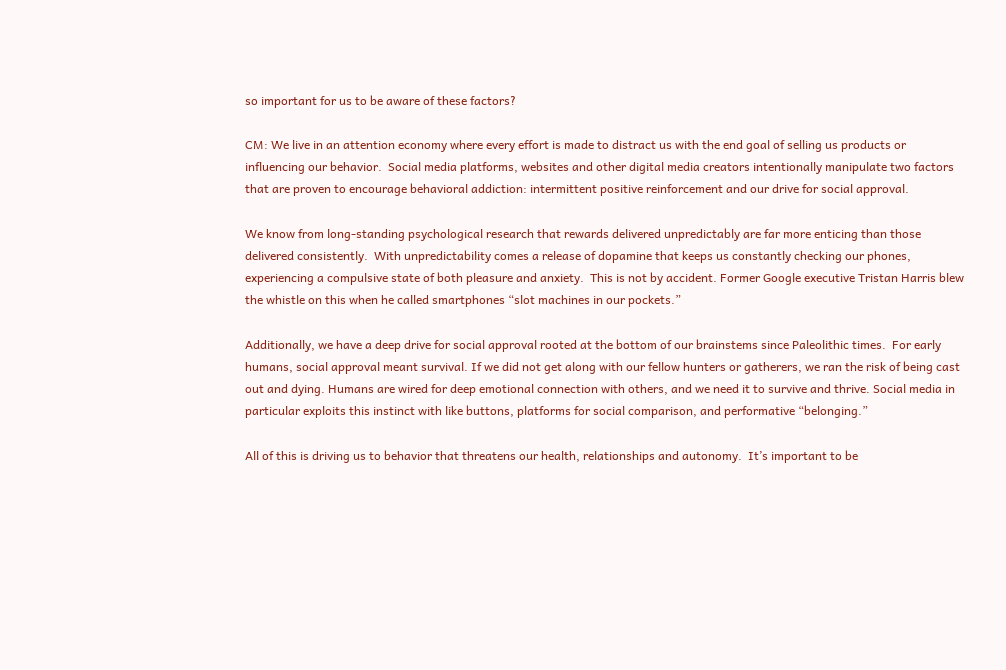so important for us to be aware of these factors?

CM: We live in an attention economy where every effort is made to distract us with the end goal of selling us products or influencing our behavior.  Social media platforms, websites and other digital media creators intentionally manipulate two factors that are proven to encourage behavioral addiction: intermittent positive reinforcement and our drive for social approval.

We know from long-standing psychological research that rewards delivered unpredictably are far more enticing than those delivered consistently.  With unpredictability comes a release of dopamine that keeps us constantly checking our phones, experiencing a compulsive state of both pleasure and anxiety.  This is not by accident. Former Google executive Tristan Harris blew the whistle on this when he called smartphones “slot machines in our pockets.”

Additionally, we have a deep drive for social approval rooted at the bottom of our brainstems since Paleolithic times.  For early humans, social approval meant survival. If we did not get along with our fellow hunters or gatherers, we ran the risk of being cast out and dying. Humans are wired for deep emotional connection with others, and we need it to survive and thrive. Social media in particular exploits this instinct with like buttons, platforms for social comparison, and performative “belonging.”

All of this is driving us to behavior that threatens our health, relationships and autonomy.  It’s important to be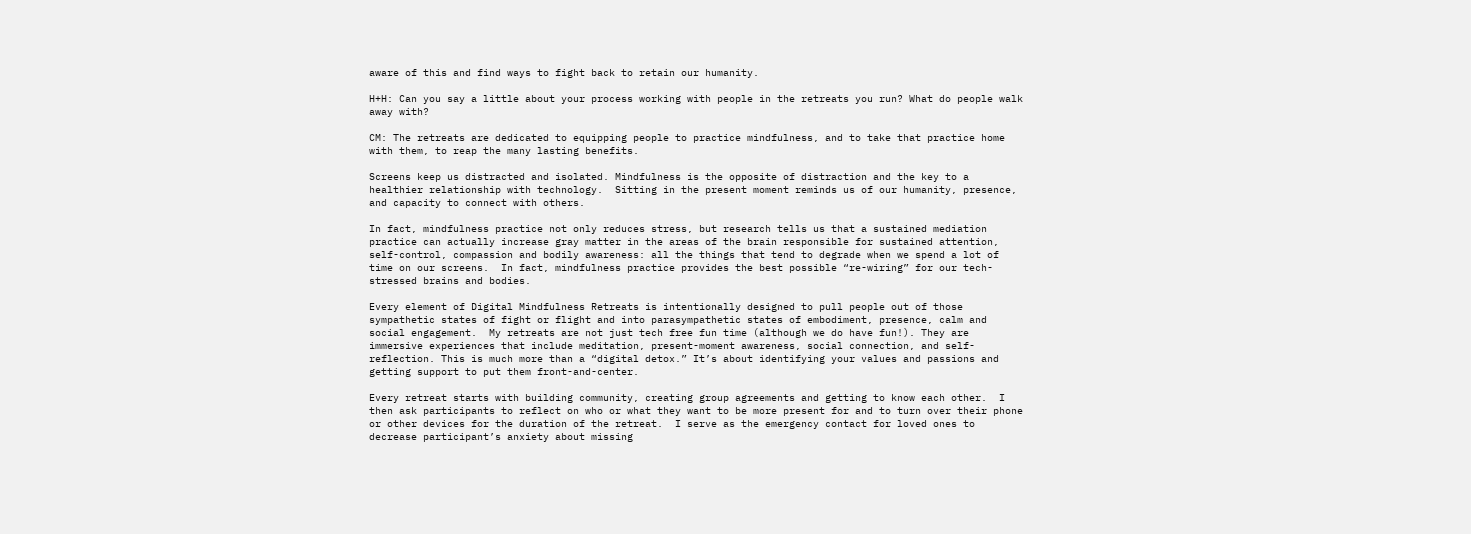aware of this and find ways to fight back to retain our humanity.

H+H: Can you say a little about your process working with people in the retreats you run? What do people walk away with?

CM: The retreats are dedicated to equipping people to practice mindfulness, and to take that practice home with them, to reap the many lasting benefits.

Screens keep us distracted and isolated. Mindfulness is the opposite of distraction and the key to a healthier relationship with technology.  Sitting in the present moment reminds us of our humanity, presence, and capacity to connect with others.

In fact, mindfulness practice not only reduces stress, but research tells us that a sustained mediation practice can actually increase gray matter in the areas of the brain responsible for sustained attention, self-control, compassion and bodily awareness: all the things that tend to degrade when we spend a lot of time on our screens.  In fact, mindfulness practice provides the best possible “re-wiring” for our tech-stressed brains and bodies.

Every element of Digital Mindfulness Retreats is intentionally designed to pull people out of those sympathetic states of fight or flight and into parasympathetic states of embodiment, presence, calm and social engagement.  My retreats are not just tech free fun time (although we do have fun!). They are immersive experiences that include meditation, present-moment awareness, social connection, and self-reflection. This is much more than a “digital detox.” It’s about identifying your values and passions and getting support to put them front-and-center.

Every retreat starts with building community, creating group agreements and getting to know each other.  I then ask participants to reflect on who or what they want to be more present for and to turn over their phone or other devices for the duration of the retreat.  I serve as the emergency contact for loved ones to decrease participant’s anxiety about missing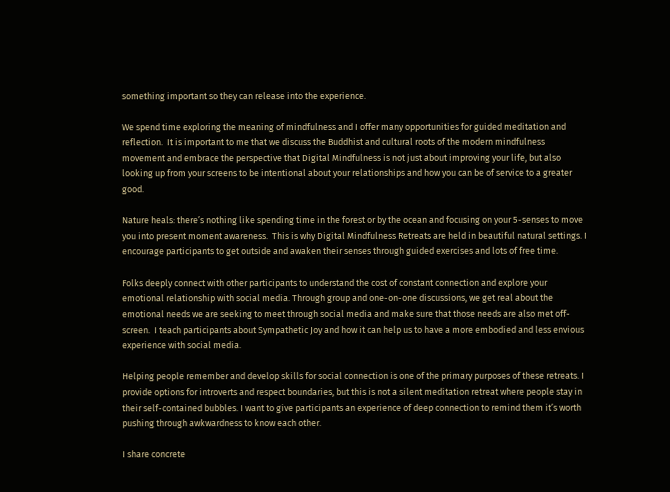something important so they can release into the experience.

We spend time exploring the meaning of mindfulness and I offer many opportunities for guided meditation and reflection.  It is important to me that we discuss the Buddhist and cultural roots of the modern mindfulness movement and embrace the perspective that Digital Mindfulness is not just about improving your life, but also looking up from your screens to be intentional about your relationships and how you can be of service to a greater good.

Nature heals: there’s nothing like spending time in the forest or by the ocean and focusing on your 5-senses to move you into present moment awareness.  This is why Digital Mindfulness Retreats are held in beautiful natural settings. I encourage participants to get outside and awaken their senses through guided exercises and lots of free time.

Folks deeply connect with other participants to understand the cost of constant connection and explore your emotional relationship with social media. Through group and one-on-one discussions, we get real about the emotional needs we are seeking to meet through social media and make sure that those needs are also met off-screen.  I teach participants about Sympathetic Joy and how it can help us to have a more embodied and less envious experience with social media.

Helping people remember and develop skills for social connection is one of the primary purposes of these retreats. I provide options for introverts and respect boundaries, but this is not a silent meditation retreat where people stay in their self-contained bubbles. I want to give participants an experience of deep connection to remind them it’s worth pushing through awkwardness to know each other.

I share concrete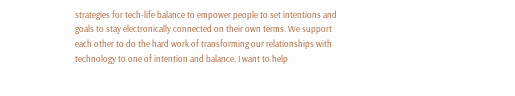strategies for tech-life balance to empower people to set intentions and goals to stay electronically connected on their own terms. We support each other to do the hard work of transforming our relationships with technology to one of intention and balance. I want to help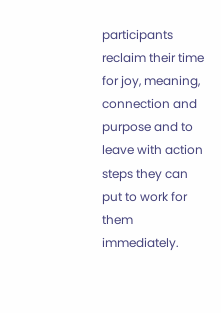participants reclaim their time for joy, meaning, connection and purpose and to leave with action steps they can put to work for them immediately.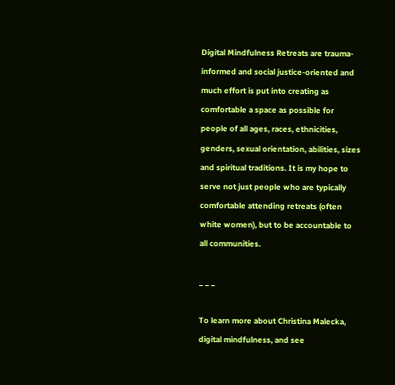Digital Mindfulness Retreats are trauma-informed and social justice-oriented and much effort is put into creating as comfortable a space as possible for people of all ages, races, ethnicities, genders, sexual orientation, abilities, sizes and spiritual traditions. It is my hope to serve not just people who are typically comfortable attending retreats (often white women), but to be accountable to all communities.

_ _ _

To learn more about Christina Malecka, digital mindfulness, and see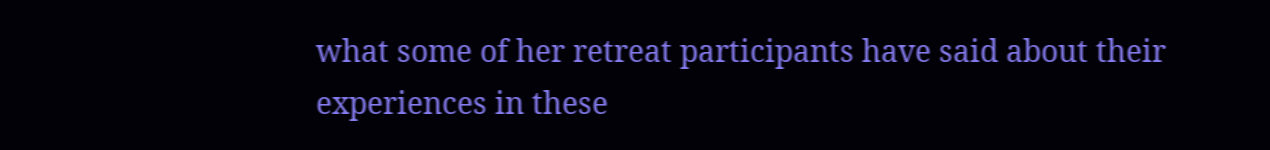what some of her retreat participants have said about their experiences in these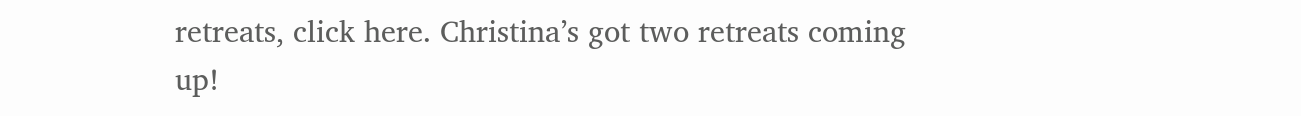retreats, click here. Christina’s got two retreats coming up!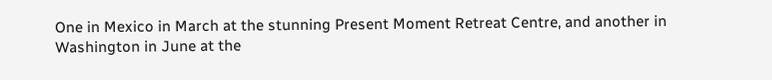One in Mexico in March at the stunning Present Moment Retreat Centre, and another in Washington in June at the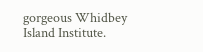gorgeous Whidbey Island Institute.